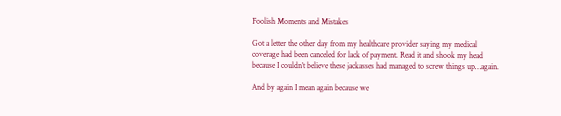Foolish Moments and Mistakes

Got a letter the other day from my healthcare provider saying my medical coverage had been canceled for lack of payment. Read it and shook my head because I couldn’t believe these jackasses had managed to screw things up…again.

And by again I mean again because we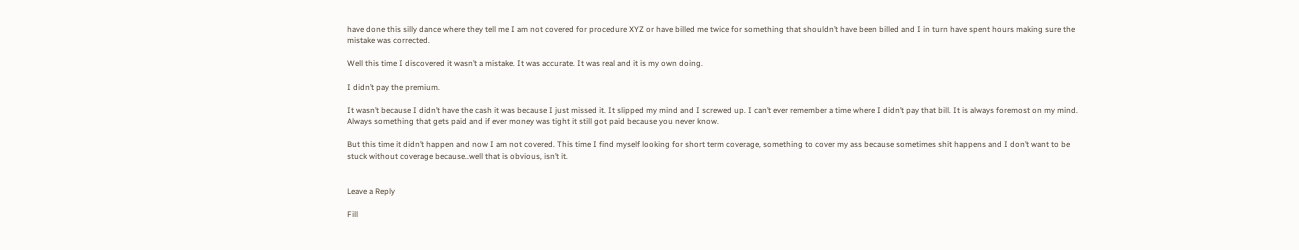have done this silly dance where they tell me I am not covered for procedure XYZ or have billed me twice for something that shouldn’t have been billed and I in turn have spent hours making sure the mistake was corrected.

Well this time I discovered it wasn’t a mistake. It was accurate. It was real and it is my own doing.

I didn’t pay the premium.

It wasn’t because I didn’t have the cash it was because I just missed it. It slipped my mind and I screwed up. I can’t ever remember a time where I didn’t pay that bill. It is always foremost on my mind. Always something that gets paid and if ever money was tight it still got paid because you never know.

But this time it didn’t happen and now I am not covered. This time I find myself looking for short term coverage, something to cover my ass because sometimes shit happens and I don’t want to be stuck without coverage because..well that is obvious, isn’t it.


Leave a Reply

Fill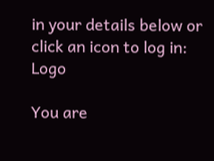in your details below or click an icon to log in: Logo

You are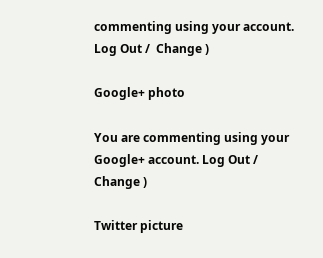commenting using your account. Log Out /  Change )

Google+ photo

You are commenting using your Google+ account. Log Out /  Change )

Twitter picture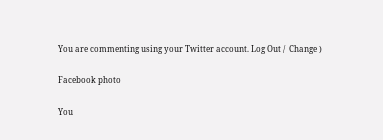You are commenting using your Twitter account. Log Out /  Change )

Facebook photo

You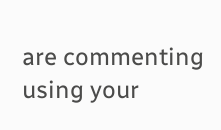are commenting using your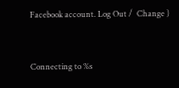Facebook account. Log Out /  Change )


Connecting to %s